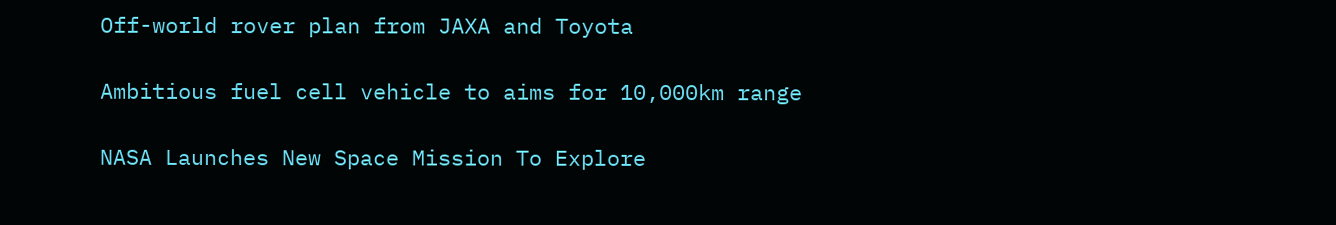Off-world rover plan from JAXA and Toyota

Ambitious fuel cell vehicle to aims for 10,000km range

NASA Launches New Space Mission To Explore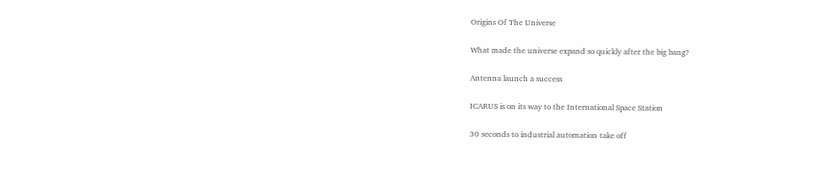Origins Of The Universe

What made the universe expand so quickly after the big bang?

Antenna launch a success

ICARUS is on its way to the International Space Station

30 seconds to industrial automation take off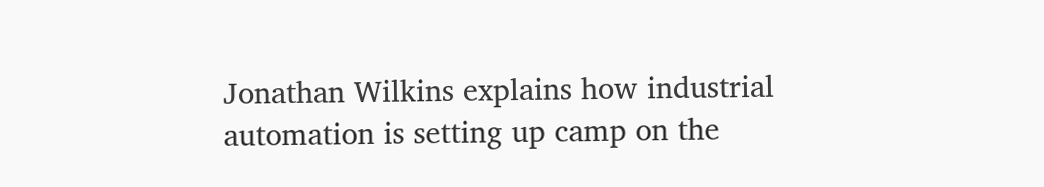Jonathan Wilkins explains how industrial automation is setting up camp on the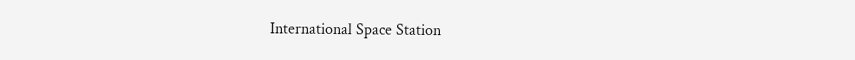International Space Station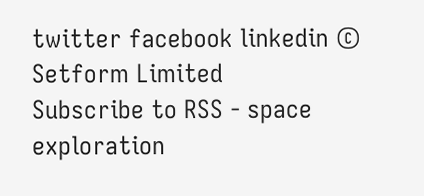twitter facebook linkedin © Setform Limited
Subscribe to RSS - space exploration